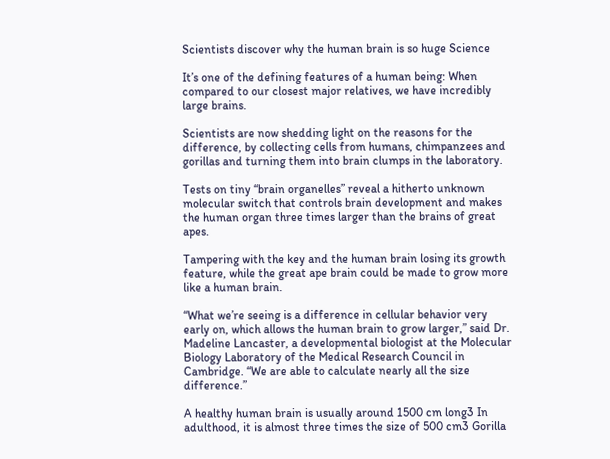Scientists discover why the human brain is so huge Science

It’s one of the defining features of a human being: When compared to our closest major relatives, we have incredibly large brains.

Scientists are now shedding light on the reasons for the difference, by collecting cells from humans, chimpanzees and gorillas and turning them into brain clumps in the laboratory.

Tests on tiny “brain organelles” reveal a hitherto unknown molecular switch that controls brain development and makes the human organ three times larger than the brains of great apes.

Tampering with the key and the human brain losing its growth feature, while the great ape brain could be made to grow more like a human brain.

“What we’re seeing is a difference in cellular behavior very early on, which allows the human brain to grow larger,” said Dr. Madeline Lancaster, a developmental biologist at the Molecular Biology Laboratory of the Medical Research Council in Cambridge. “We are able to calculate nearly all the size difference.”

A healthy human brain is usually around 1500 cm long3 In adulthood, it is almost three times the size of 500 cm3 Gorilla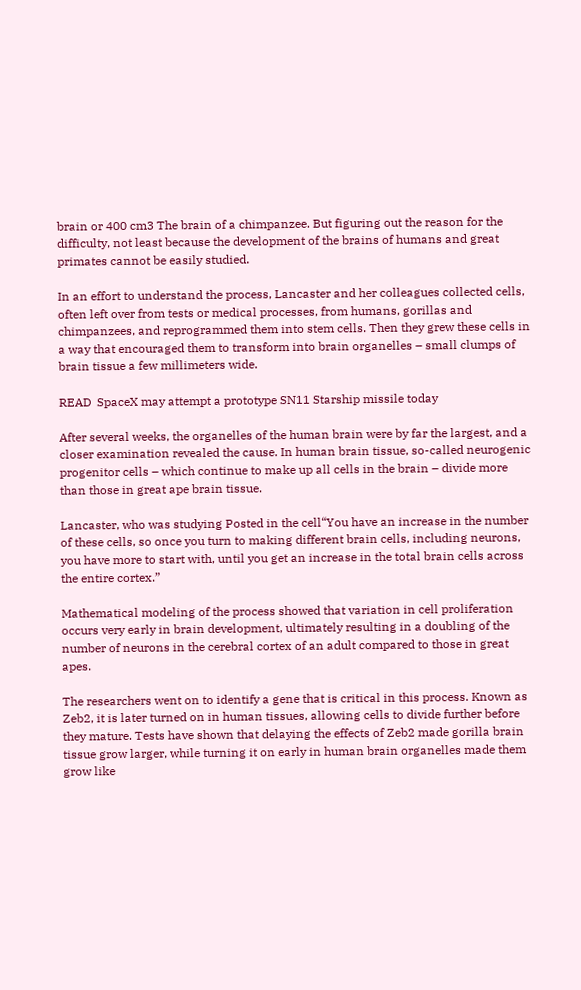brain or 400 cm3 The brain of a chimpanzee. But figuring out the reason for the difficulty, not least because the development of the brains of humans and great primates cannot be easily studied.

In an effort to understand the process, Lancaster and her colleagues collected cells, often left over from tests or medical processes, from humans, gorillas and chimpanzees, and reprogrammed them into stem cells. Then they grew these cells in a way that encouraged them to transform into brain organelles – small clumps of brain tissue a few millimeters wide.

READ  SpaceX may attempt a prototype SN11 Starship missile today

After several weeks, the organelles of the human brain were by far the largest, and a closer examination revealed the cause. In human brain tissue, so-called neurogenic progenitor cells – which continue to make up all cells in the brain – divide more than those in great ape brain tissue.

Lancaster, who was studying Posted in the cell“You have an increase in the number of these cells, so once you turn to making different brain cells, including neurons, you have more to start with, until you get an increase in the total brain cells across the entire cortex.”

Mathematical modeling of the process showed that variation in cell proliferation occurs very early in brain development, ultimately resulting in a doubling of the number of neurons in the cerebral cortex of an adult compared to those in great apes.

The researchers went on to identify a gene that is critical in this process. Known as Zeb2, it is later turned on in human tissues, allowing cells to divide further before they mature. Tests have shown that delaying the effects of Zeb2 made gorilla brain tissue grow larger, while turning it on early in human brain organelles made them grow like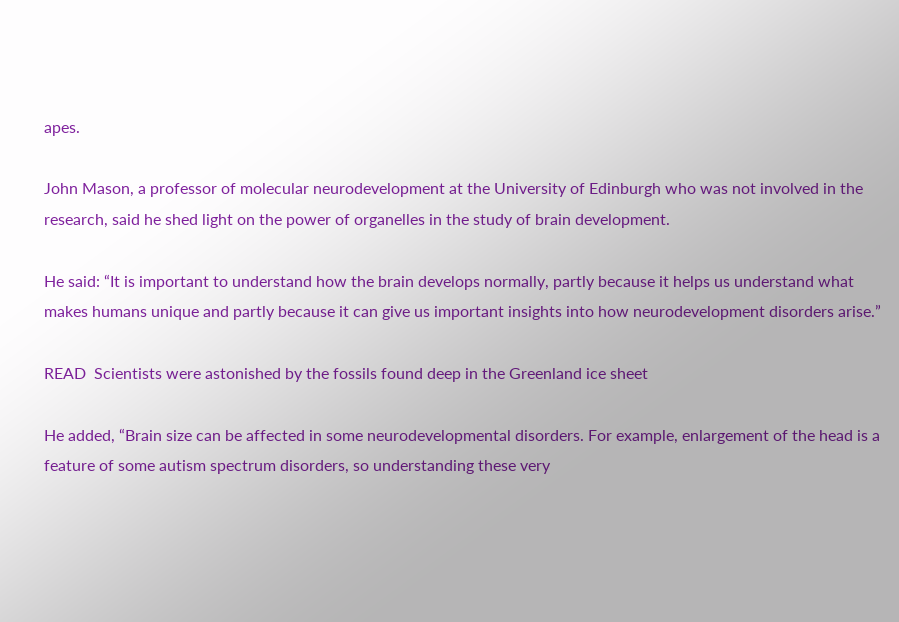apes.

John Mason, a professor of molecular neurodevelopment at the University of Edinburgh who was not involved in the research, said he shed light on the power of organelles in the study of brain development.

He said: “It is important to understand how the brain develops normally, partly because it helps us understand what makes humans unique and partly because it can give us important insights into how neurodevelopment disorders arise.”

READ  Scientists were astonished by the fossils found deep in the Greenland ice sheet

He added, “Brain size can be affected in some neurodevelopmental disorders. For example, enlargement of the head is a feature of some autism spectrum disorders, so understanding these very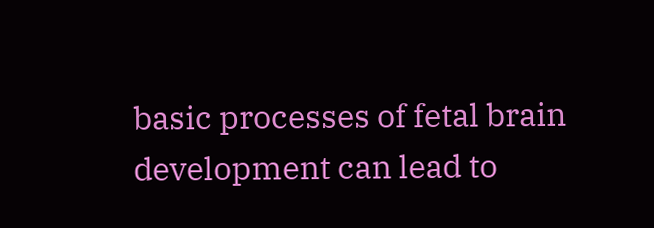basic processes of fetal brain development can lead to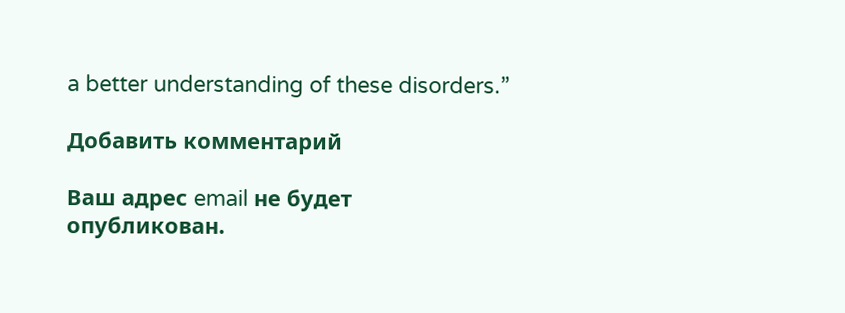a better understanding of these disorders.”

Добавить комментарий

Ваш адрес email не будет опубликован.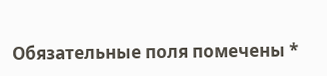Обязательные поля помечены *